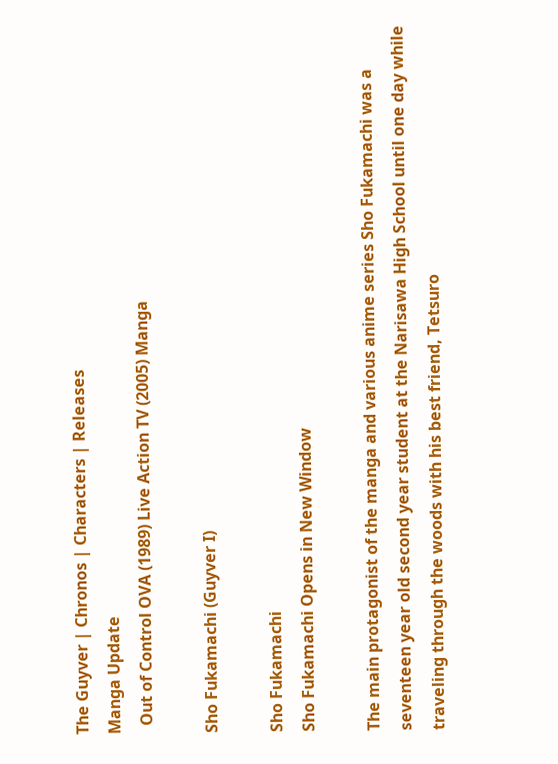The Guyver | Chronos | Characters | Releases
Manga Update
  Out of Control OVA (1989) Live Action TV (2005) Manga

Sho Fukamachi (Guyver I)

Sho Fukamachi
Sho Fukamachi Opens in New Window

The main protagonist of the manga and various anime series Sho Fukamachi was a seventeen year old second year student at the Narisawa High School until one day while traveling through the woods with his best friend, Tetsuro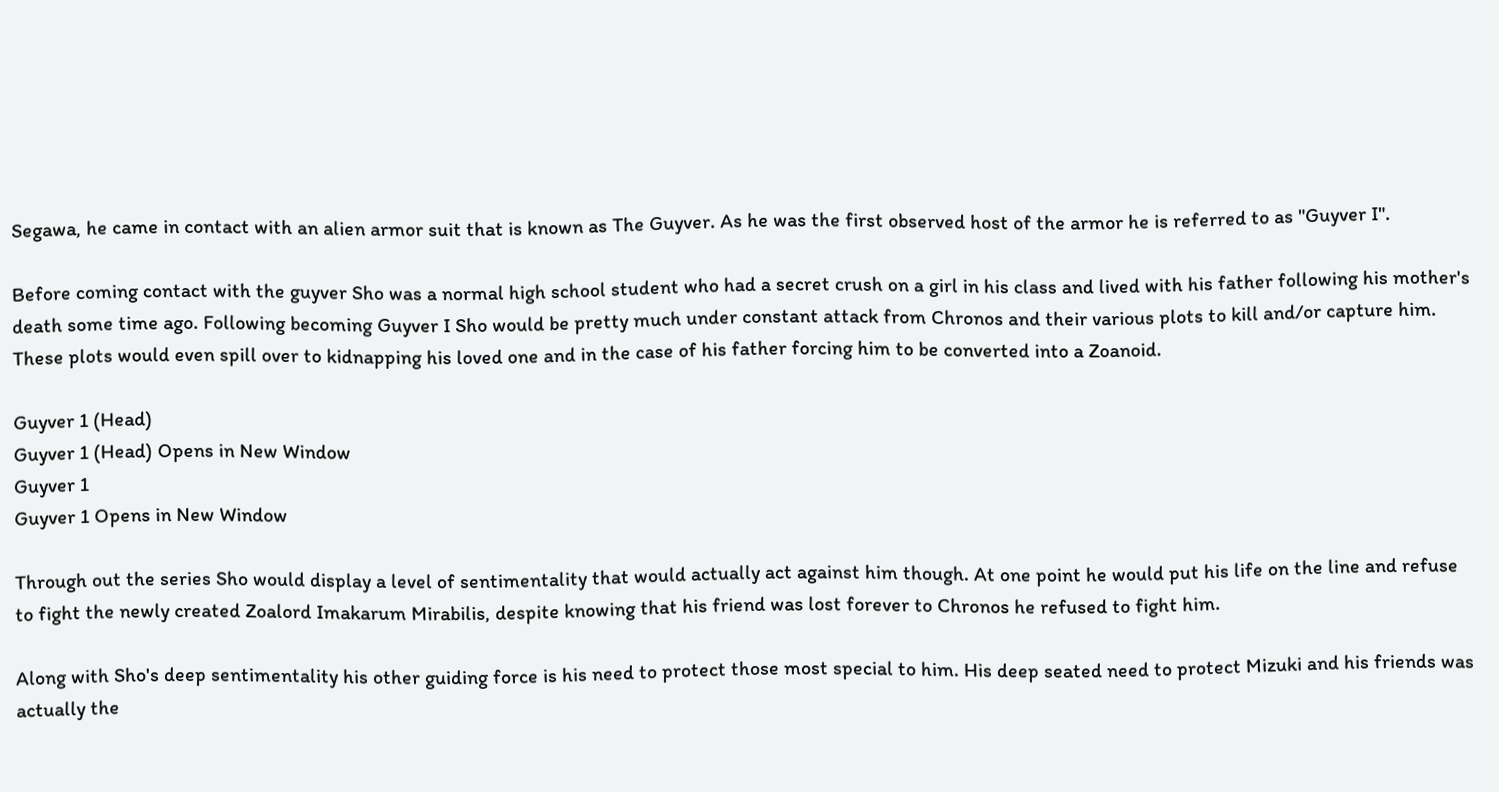Segawa, he came in contact with an alien armor suit that is known as The Guyver. As he was the first observed host of the armor he is referred to as "Guyver I".

Before coming contact with the guyver Sho was a normal high school student who had a secret crush on a girl in his class and lived with his father following his mother's death some time ago. Following becoming Guyver I Sho would be pretty much under constant attack from Chronos and their various plots to kill and/or capture him. These plots would even spill over to kidnapping his loved one and in the case of his father forcing him to be converted into a Zoanoid.

Guyver 1 (Head)
Guyver 1 (Head) Opens in New Window
Guyver 1
Guyver 1 Opens in New Window

Through out the series Sho would display a level of sentimentality that would actually act against him though. At one point he would put his life on the line and refuse to fight the newly created Zoalord Imakarum Mirabilis, despite knowing that his friend was lost forever to Chronos he refused to fight him.

Along with Sho's deep sentimentality his other guiding force is his need to protect those most special to him. His deep seated need to protect Mizuki and his friends was actually the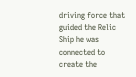driving force that guided the Relic Ship he was connected to create the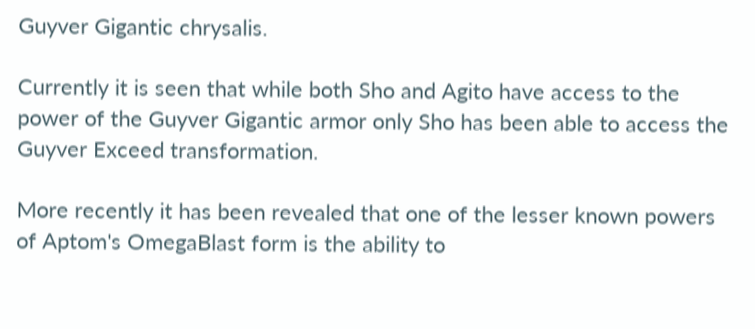Guyver Gigantic chrysalis.

Currently it is seen that while both Sho and Agito have access to the power of the Guyver Gigantic armor only Sho has been able to access the Guyver Exceed transformation.

More recently it has been revealed that one of the lesser known powers of Aptom's OmegaBlast form is the ability to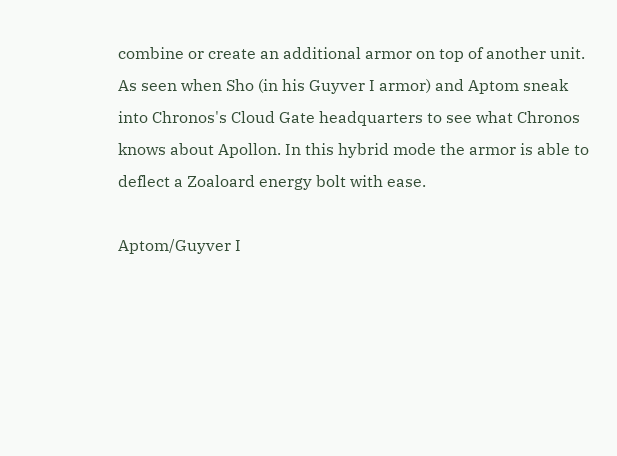combine or create an additional armor on top of another unit. As seen when Sho (in his Guyver I armor) and Aptom sneak into Chronos's Cloud Gate headquarters to see what Chronos knows about Apollon. In this hybrid mode the armor is able to deflect a Zoaloard energy bolt with ease.

Aptom/Guyver I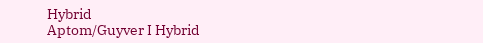Hybrid
Aptom/Guyver I Hybrid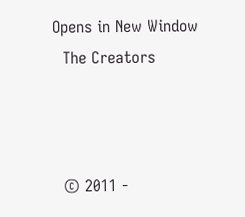Opens in New Window
  The Creators



  © 2011 -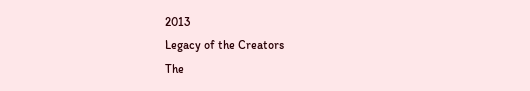2013
Legacy of the Creators
The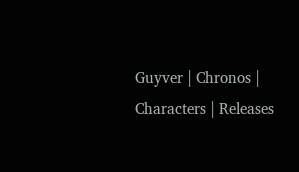Guyver | Chronos | Characters | Releases